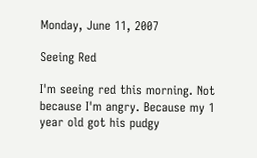Monday, June 11, 2007

Seeing Red

I'm seeing red this morning. Not because I'm angry. Because my 1 year old got his pudgy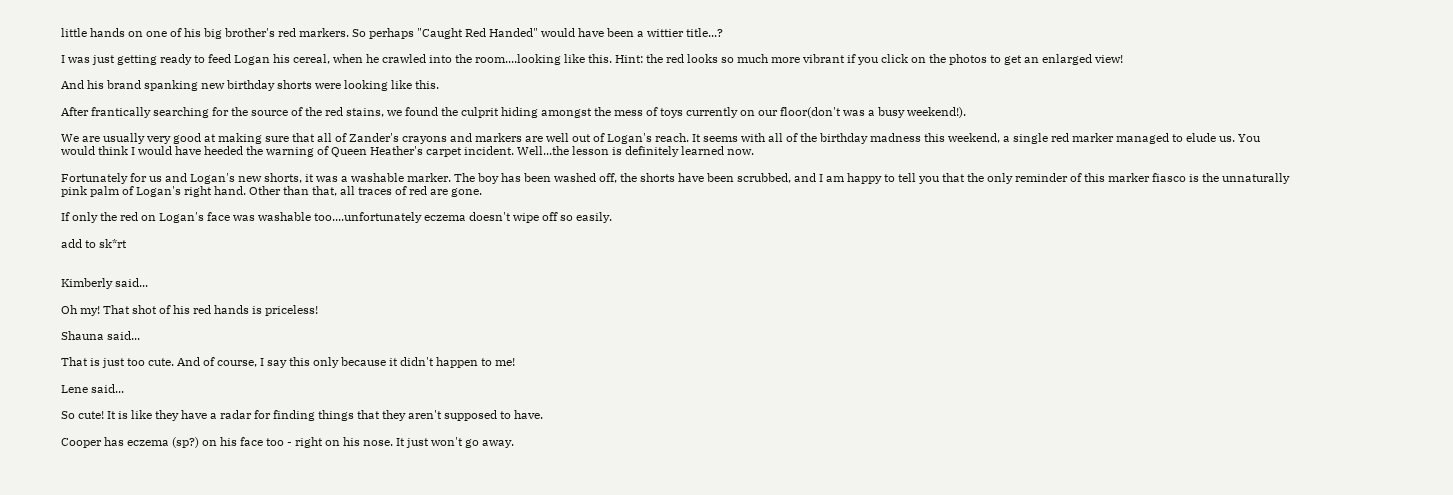little hands on one of his big brother's red markers. So perhaps "Caught Red Handed" would have been a wittier title...?

I was just getting ready to feed Logan his cereal, when he crawled into the room....looking like this. Hint: the red looks so much more vibrant if you click on the photos to get an enlarged view!

And his brand spanking new birthday shorts were looking like this.

After frantically searching for the source of the red stains, we found the culprit hiding amongst the mess of toys currently on our floor(don't was a busy weekend!).

We are usually very good at making sure that all of Zander's crayons and markers are well out of Logan's reach. It seems with all of the birthday madness this weekend, a single red marker managed to elude us. You would think I would have heeded the warning of Queen Heather's carpet incident. Well...the lesson is definitely learned now.

Fortunately for us and Logan's new shorts, it was a washable marker. The boy has been washed off, the shorts have been scrubbed, and I am happy to tell you that the only reminder of this marker fiasco is the unnaturally pink palm of Logan's right hand. Other than that, all traces of red are gone.

If only the red on Logan's face was washable too....unfortunately eczema doesn't wipe off so easily.

add to sk*rt


Kimberly said...

Oh my! That shot of his red hands is priceless!

Shauna said...

That is just too cute. And of course, I say this only because it didn't happen to me!

Lene said...

So cute! It is like they have a radar for finding things that they aren't supposed to have.

Cooper has eczema (sp?) on his face too - right on his nose. It just won't go away.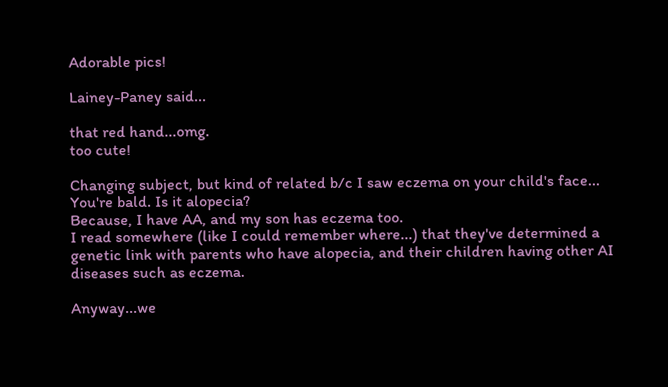Adorable pics!

Lainey-Paney said...

that red hand...omg.
too cute!

Changing subject, but kind of related b/c I saw eczema on your child's face...
You're bald. Is it alopecia?
Because, I have AA, and my son has eczema too.
I read somewhere (like I could remember where...) that they've determined a genetic link with parents who have alopecia, and their children having other AI diseases such as eczema.

Anyway...we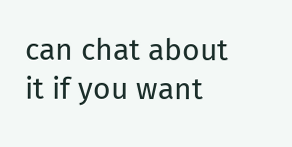can chat about it if you want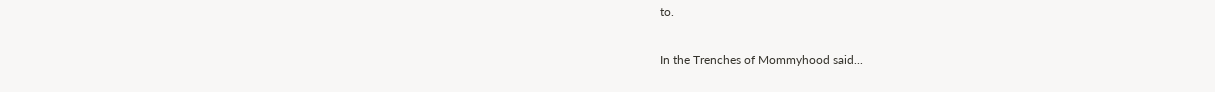to.

In the Trenches of Mommyhood said...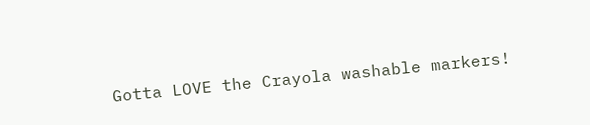Gotta LOVE the Crayola washable markers!